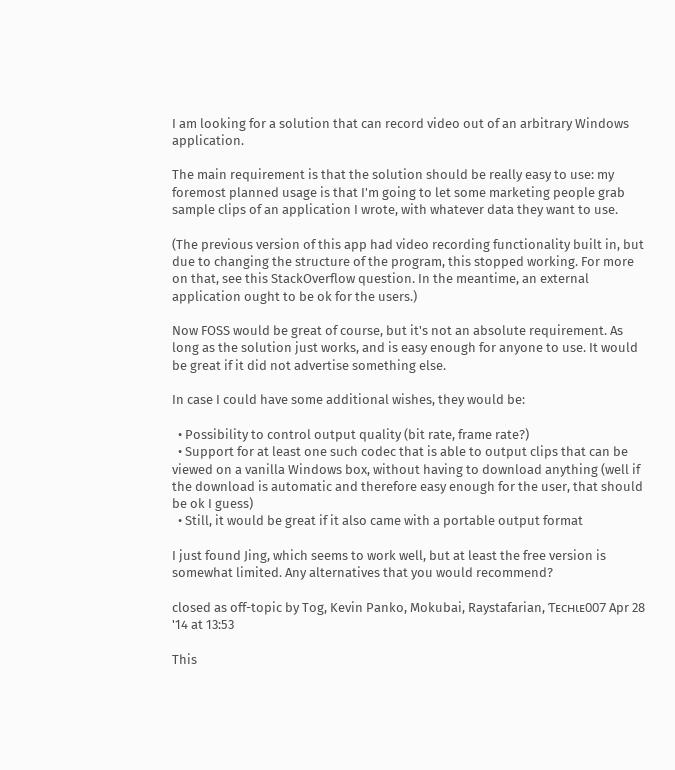I am looking for a solution that can record video out of an arbitrary Windows application.

The main requirement is that the solution should be really easy to use: my foremost planned usage is that I'm going to let some marketing people grab sample clips of an application I wrote, with whatever data they want to use.

(The previous version of this app had video recording functionality built in, but due to changing the structure of the program, this stopped working. For more on that, see this StackOverflow question. In the meantime, an external application ought to be ok for the users.)

Now FOSS would be great of course, but it's not an absolute requirement. As long as the solution just works, and is easy enough for anyone to use. It would be great if it did not advertise something else.

In case I could have some additional wishes, they would be:

  • Possibility to control output quality (bit rate, frame rate?)
  • Support for at least one such codec that is able to output clips that can be viewed on a vanilla Windows box, without having to download anything (well if the download is automatic and therefore easy enough for the user, that should be ok I guess)
  • Still, it would be great if it also came with a portable output format

I just found Jing, which seems to work well, but at least the free version is somewhat limited. Any alternatives that you would recommend?

closed as off-topic by Tog, Kevin Panko, Mokubai, Raystafarian, Ƭᴇcʜιᴇ007 Apr 28 '14 at 13:53

This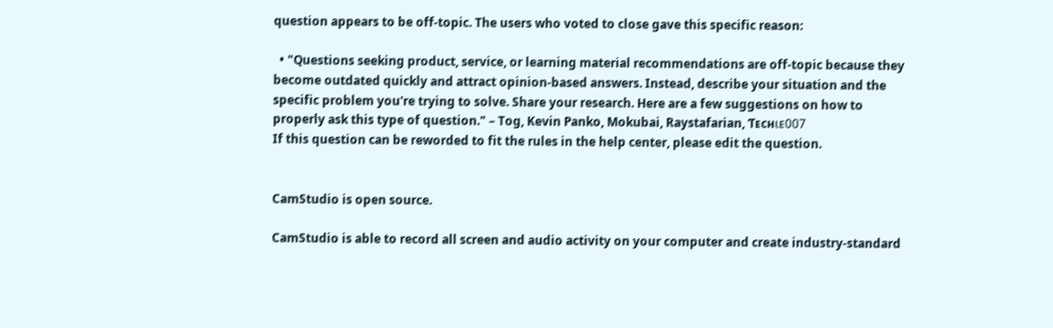question appears to be off-topic. The users who voted to close gave this specific reason:

  • "Questions seeking product, service, or learning material recommendations are off-topic because they become outdated quickly and attract opinion-based answers. Instead, describe your situation and the specific problem you're trying to solve. Share your research. Here are a few suggestions on how to properly ask this type of question." – Tog, Kevin Panko, Mokubai, Raystafarian, Ƭᴇcʜιᴇ007
If this question can be reworded to fit the rules in the help center, please edit the question.


CamStudio is open source.

CamStudio is able to record all screen and audio activity on your computer and create industry-standard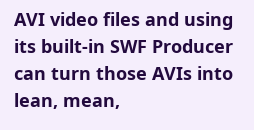AVI video files and using its built-in SWF Producer can turn those AVIs into lean, mean,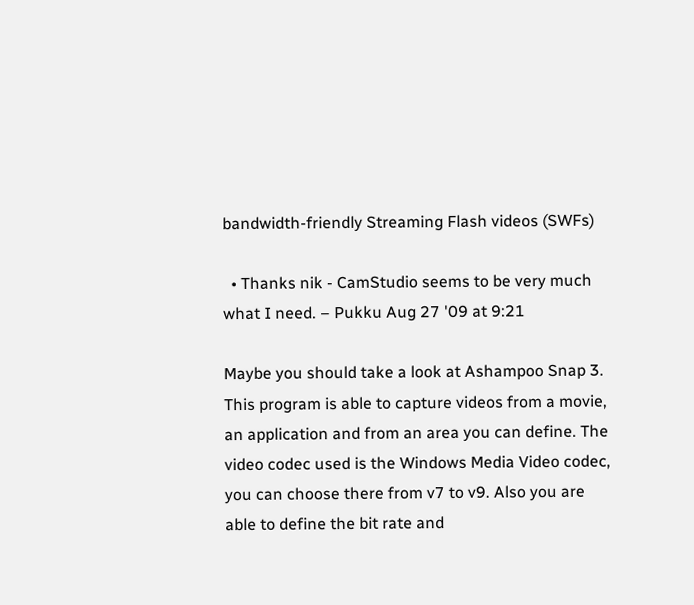bandwidth-friendly Streaming Flash videos (SWFs)

  • Thanks nik - CamStudio seems to be very much what I need. – Pukku Aug 27 '09 at 9:21

Maybe you should take a look at Ashampoo Snap 3. This program is able to capture videos from a movie, an application and from an area you can define. The video codec used is the Windows Media Video codec, you can choose there from v7 to v9. Also you are able to define the bit rate and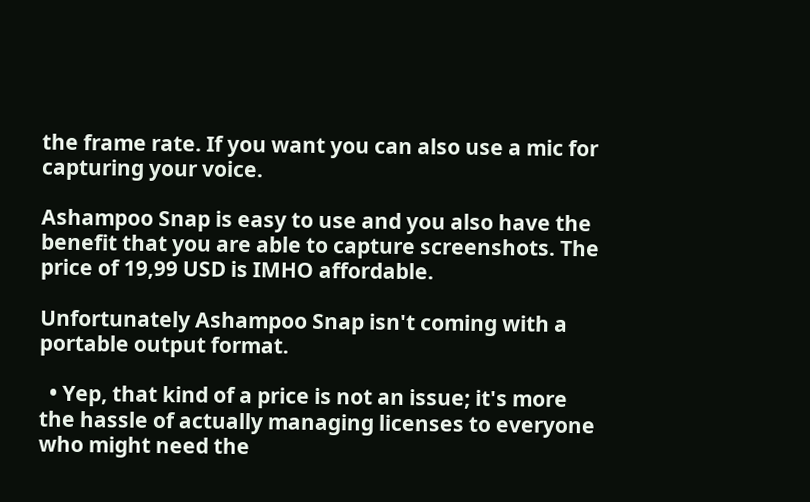the frame rate. If you want you can also use a mic for capturing your voice.

Ashampoo Snap is easy to use and you also have the benefit that you are able to capture screenshots. The price of 19,99 USD is IMHO affordable.

Unfortunately Ashampoo Snap isn't coming with a portable output format.

  • Yep, that kind of a price is not an issue; it's more the hassle of actually managing licenses to everyone who might need the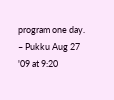program one day. – Pukku Aug 27 '09 at 9:20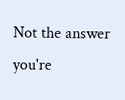Not the answer you're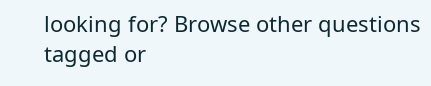looking for? Browse other questions tagged or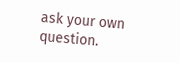ask your own question.